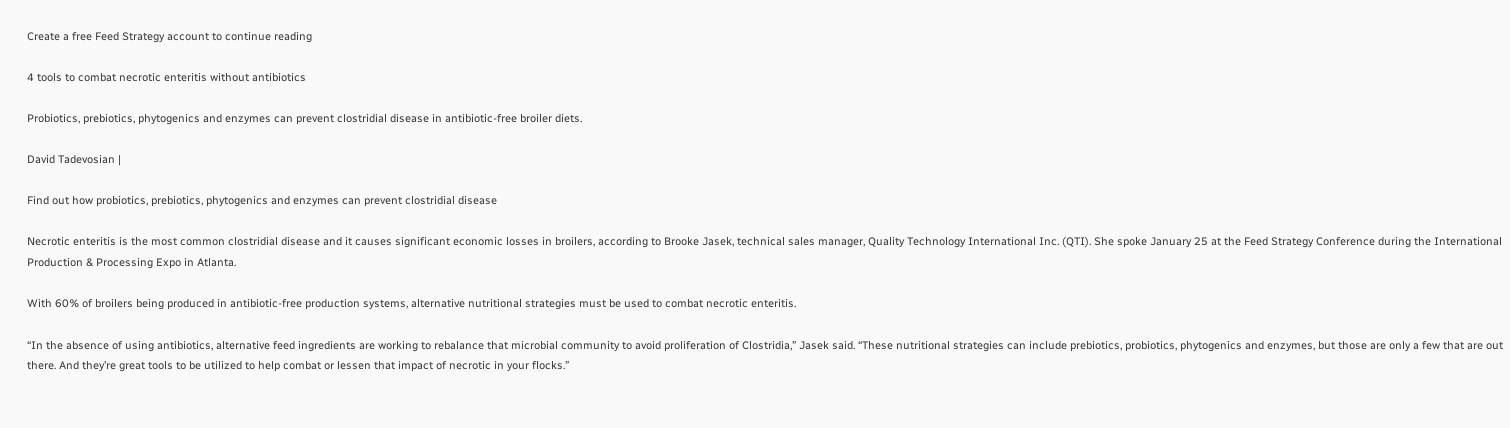Create a free Feed Strategy account to continue reading

4 tools to combat necrotic enteritis without antibiotics

Probiotics, prebiotics, phytogenics and enzymes can prevent clostridial disease in antibiotic-free broiler diets.

David Tadevosian |

Find out how probiotics, prebiotics, phytogenics and enzymes can prevent clostridial disease

Necrotic enteritis is the most common clostridial disease and it causes significant economic losses in broilers, according to Brooke Jasek, technical sales manager, Quality Technology International Inc. (QTI). She spoke January 25 at the Feed Strategy Conference during the International Production & Processing Expo in Atlanta.

With 60% of broilers being produced in antibiotic-free production systems, alternative nutritional strategies must be used to combat necrotic enteritis.

“In the absence of using antibiotics, alternative feed ingredients are working to rebalance that microbial community to avoid proliferation of Clostridia,” Jasek said. “These nutritional strategies can include prebiotics, probiotics, phytogenics and enzymes, but those are only a few that are out there. And they’re great tools to be utilized to help combat or lessen that impact of necrotic in your flocks.”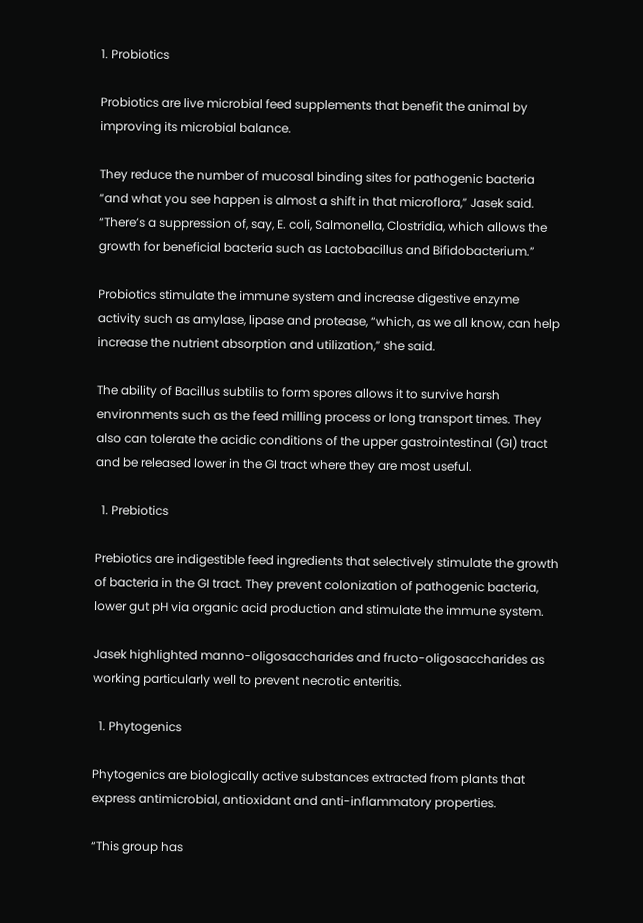1. Probiotics

Probiotics are live microbial feed supplements that benefit the animal by improving its microbial balance.

They reduce the number of mucosal binding sites for pathogenic bacteria “and what you see happen is almost a shift in that microflora,” Jasek said. “There’s a suppression of, say, E. coli, Salmonella, Clostridia, which allows the growth for beneficial bacteria such as Lactobacillus and Bifidobacterium.”

Probiotics stimulate the immune system and increase digestive enzyme activity such as amylase, lipase and protease, “which, as we all know, can help increase the nutrient absorption and utilization,” she said.

The ability of Bacillus subtilis to form spores allows it to survive harsh environments such as the feed milling process or long transport times. They also can tolerate the acidic conditions of the upper gastrointestinal (GI) tract and be released lower in the GI tract where they are most useful.

  1. Prebiotics

Prebiotics are indigestible feed ingredients that selectively stimulate the growth of bacteria in the GI tract. They prevent colonization of pathogenic bacteria, lower gut pH via organic acid production and stimulate the immune system.

Jasek highlighted manno-oligosaccharides and fructo-oligosaccharides as working particularly well to prevent necrotic enteritis.

  1. Phytogenics

Phytogenics are biologically active substances extracted from plants that express antimicrobial, antioxidant and anti-inflammatory properties.

“This group has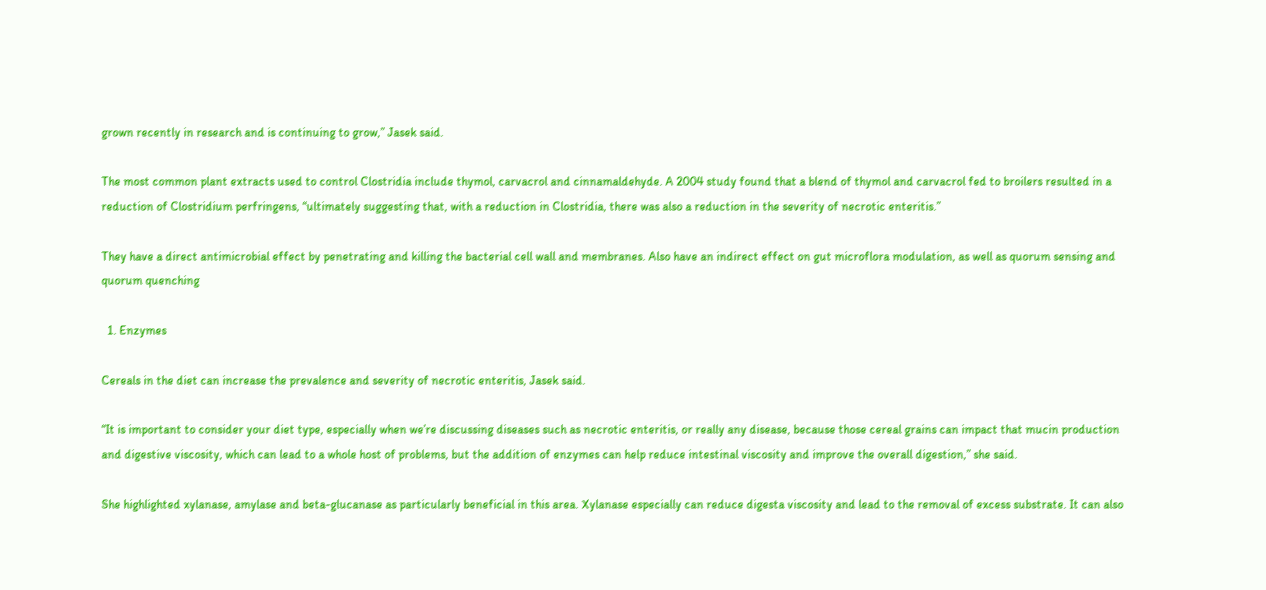grown recently in research and is continuing to grow,” Jasek said.

The most common plant extracts used to control Clostridia include thymol, carvacrol and cinnamaldehyde. A 2004 study found that a blend of thymol and carvacrol fed to broilers resulted in a reduction of Clostridium perfringens, “ultimately suggesting that, with a reduction in Clostridia, there was also a reduction in the severity of necrotic enteritis.”

They have a direct antimicrobial effect by penetrating and killing the bacterial cell wall and membranes. Also have an indirect effect on gut microflora modulation, as well as quorum sensing and quorum quenching

  1. Enzymes

Cereals in the diet can increase the prevalence and severity of necrotic enteritis, Jasek said.

“It is important to consider your diet type, especially when we’re discussing diseases such as necrotic enteritis, or really any disease, because those cereal grains can impact that mucin production and digestive viscosity, which can lead to a whole host of problems, but the addition of enzymes can help reduce intestinal viscosity and improve the overall digestion,” she said.

She highlighted xylanase, amylase and beta-glucanase as particularly beneficial in this area. Xylanase especially can reduce digesta viscosity and lead to the removal of excess substrate. It can also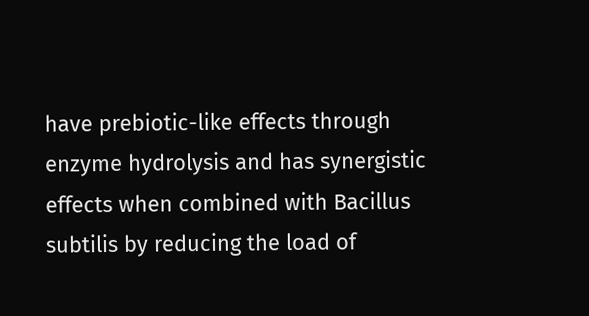have prebiotic-like effects through enzyme hydrolysis and has synergistic effects when combined with Bacillus subtilis by reducing the load of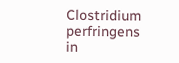Clostridium perfringens in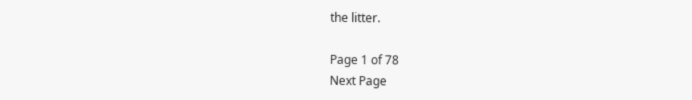the litter.

Page 1 of 78
Next Page